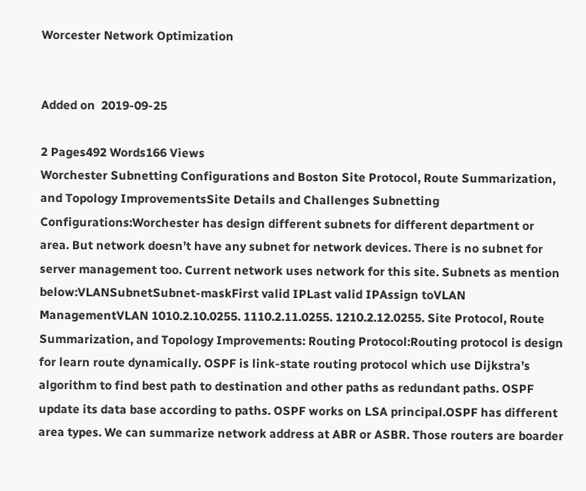Worcester Network Optimization


Added on  2019-09-25

2 Pages492 Words166 Views
Worchester Subnetting Configurations and Boston Site Protocol, Route Summarization, and Topology ImprovementsSite Details and Challenges Subnetting Configurations:Worchester has design different subnets for different department or area. But network doesn’t have any subnet for network devices. There is no subnet for server management too. Current network uses network for this site. Subnets as mention below:VLANSubnetSubnet-maskFirst valid IPLast valid IPAssign toVLAN ManagementVLAN 1010.2.10.0255. 1110.2.11.0255. 1210.2.12.0255. Site Protocol, Route Summarization, and Topology Improvements: Routing Protocol:Routing protocol is design for learn route dynamically. OSPF is link-state routing protocol which use Dijkstra’s algorithm to find best path to destination and other paths as redundant paths. OSPF update its data base according to paths. OSPF works on LSA principal.OSPF has different area types. We can summarize network address at ABR or ASBR. Those routers are boarder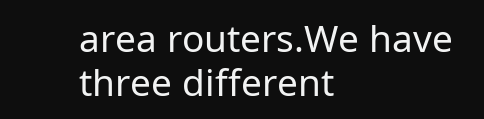area routers.We have three different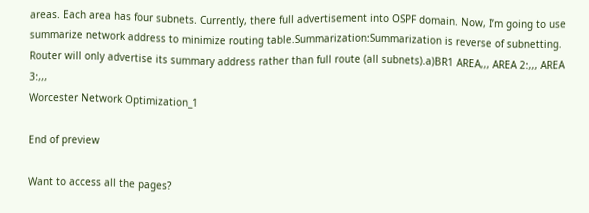areas. Each area has four subnets. Currently, there full advertisement into OSPF domain. Now, I’m going to use summarize network address to minimize routing table.Summarization:Summarization is reverse of subnetting. Router will only advertise its summary address rather than full route (all subnets).a)BR1 AREA,,, AREA 2:,,, AREA 3:,,,
Worcester Network Optimization_1

End of preview

Want to access all the pages?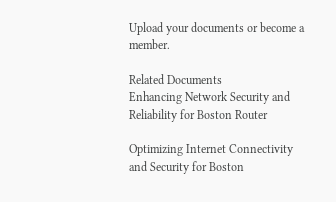Upload your documents or become a member.

Related Documents
Enhancing Network Security and Reliability for Boston Router

Optimizing Internet Connectivity and Security for Boston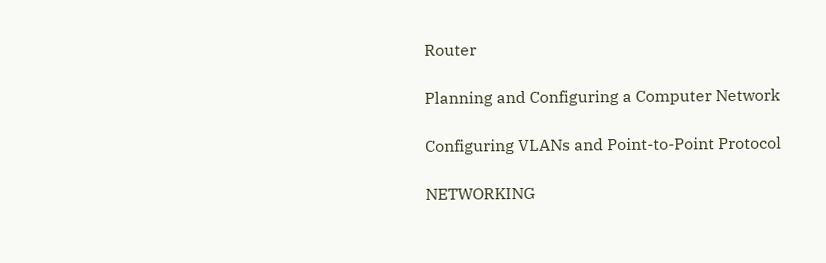Router

Planning and Configuring a Computer Network

Configuring VLANs and Point-to-Point Protocol

NETWORKING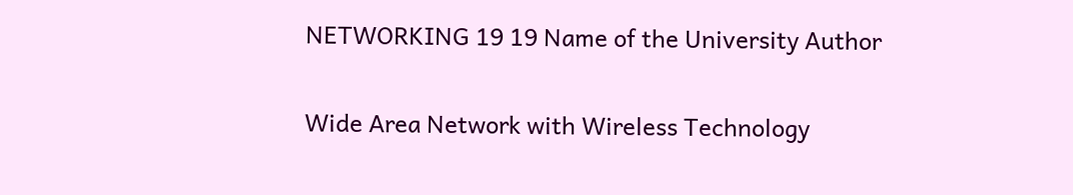NETWORKING 19 19 Name of the University Author

Wide Area Network with Wireless Technology